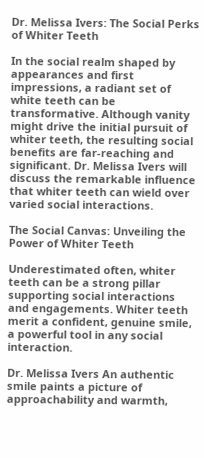Dr. Melissa Ivers: The Social Perks of Whiter Teeth

In the social realm shaped by appearances and first impressions, a radiant set of white teeth can be transformative. Although vanity might drive the initial pursuit of whiter teeth, the resulting social benefits are far-reaching and significant. Dr. Melissa Ivers will discuss the remarkable influence that whiter teeth can wield over varied social interactions.

The Social Canvas: Unveiling the Power of Whiter Teeth

Underestimated often, whiter teeth can be a strong pillar supporting social interactions and engagements. Whiter teeth merit a confident, genuine smile, a powerful tool in any social interaction.

Dr. Melissa Ivers An authentic smile paints a picture of approachability and warmth,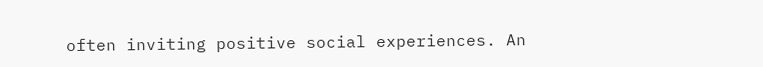often inviting positive social experiences. An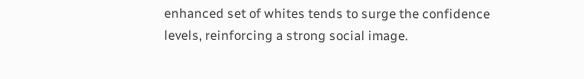enhanced set of whites tends to surge the confidence levels, reinforcing a strong social image.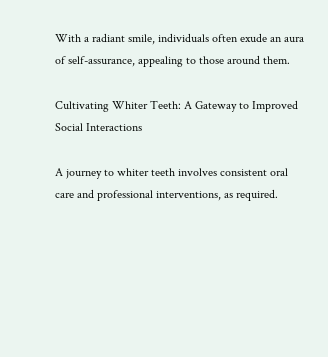With a radiant smile, individuals often exude an aura of self-assurance, appealing to those around them.

Cultivating Whiter Teeth: A Gateway to Improved Social Interactions

A journey to whiter teeth involves consistent oral care and professional interventions, as required.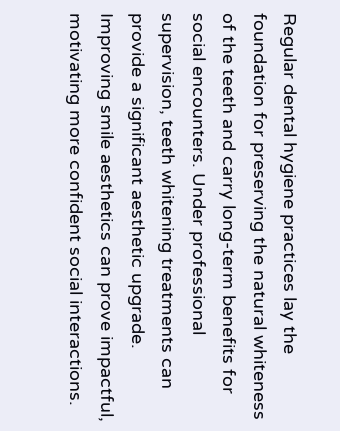Regular dental hygiene practices lay the foundation for preserving the natural whiteness of the teeth and carry long-term benefits for social encounters. Under professional supervision, teeth whitening treatments can provide a significant aesthetic upgrade. Improving smile aesthetics can prove impactful, motivating more confident social interactions.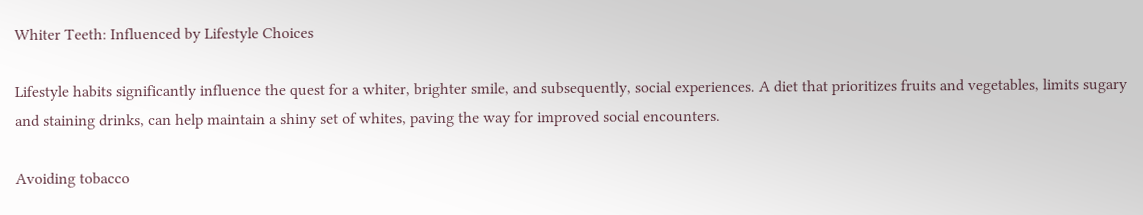Whiter Teeth: Influenced by Lifestyle Choices

Lifestyle habits significantly influence the quest for a whiter, brighter smile, and subsequently, social experiences. A diet that prioritizes fruits and vegetables, limits sugary and staining drinks, can help maintain a shiny set of whites, paving the way for improved social encounters.

Avoiding tobacco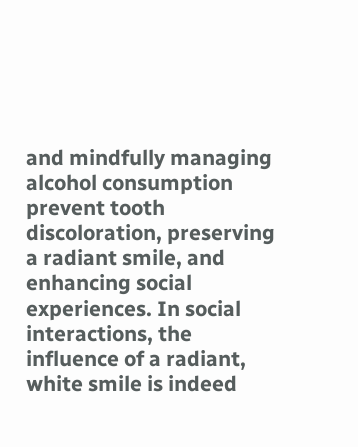and mindfully managing alcohol consumption prevent tooth discoloration, preserving a radiant smile, and enhancing social experiences. In social interactions, the influence of a radiant, white smile is indeed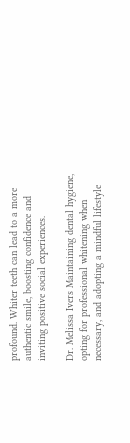profound. Whiter teeth can lead to a more authentic smile, boosting confidence and inviting positive social experiences.

Dr. Melissa Ivers Maintaining dental hygiene, opting for professional whitening when necessary, and adopting a mindful lifestyle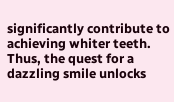significantly contribute to achieving whiter teeth. Thus, the quest for a dazzling smile unlocks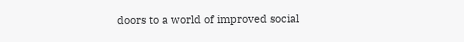doors to a world of improved social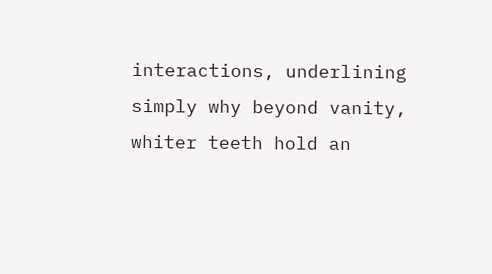interactions, underlining simply why beyond vanity, whiter teeth hold an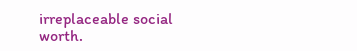irreplaceable social worth.